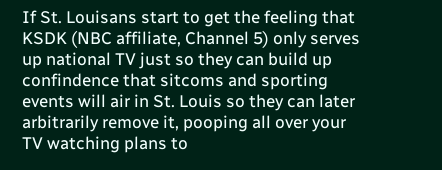If St. Louisans start to get the feeling that KSDK (NBC affiliate, Channel 5) only serves up national TV just so they can build up confindence that sitcoms and sporting events will air in St. Louis so they can later arbitrarily remove it, pooping all over your TV watching plans to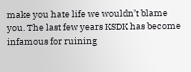make you hate life we wouldn’t blame you. The last few years KSDK has become infamous for ruining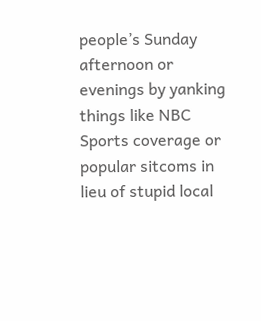people’s Sunday afternoon or evenings by yanking things like NBC Sports coverage or popular sitcoms in lieu of stupid local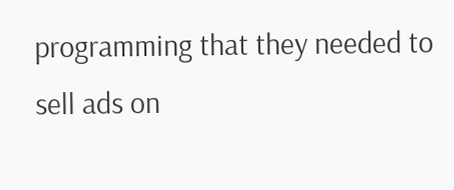programming that they needed to sell ads on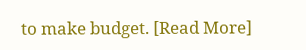to make budget. [Read More]